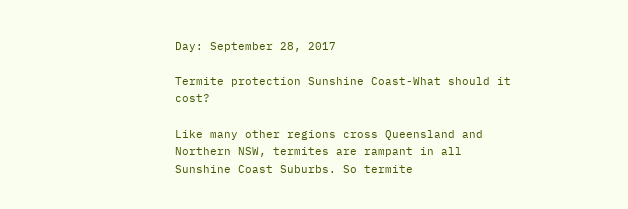Day: September 28, 2017

Termite protection Sunshine Coast-What should it cost?

Like many other regions cross Queensland and Northern NSW, termites are rampant in all Sunshine Coast Suburbs. So termite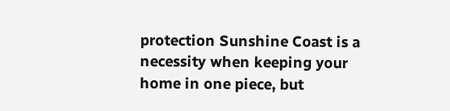protection Sunshine Coast is a necessity when keeping your home in one piece, but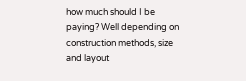how much should I be paying? Well depending on construction methods, size and layout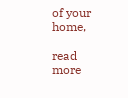of your home,

read more